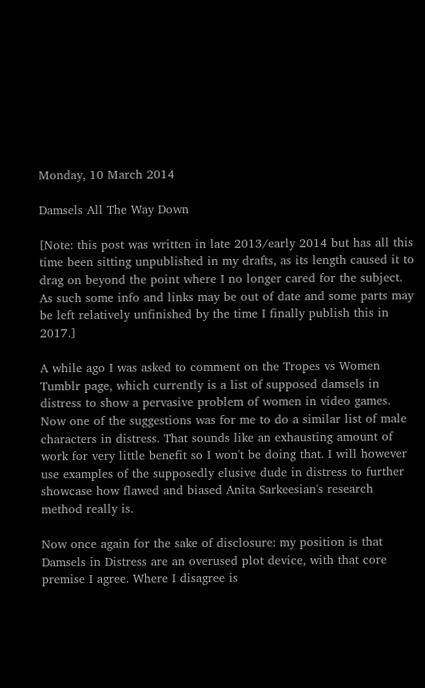Monday, 10 March 2014

Damsels All The Way Down

[Note: this post was written in late 2013/early 2014 but has all this time been sitting unpublished in my drafts, as its length caused it to drag on beyond the point where I no longer cared for the subject. As such some info and links may be out of date and some parts may be left relatively unfinished by the time I finally publish this in 2017.]

A while ago I was asked to comment on the Tropes vs Women Tumblr page, which currently is a list of supposed damsels in distress to show a pervasive problem of women in video games. Now one of the suggestions was for me to do a similar list of male characters in distress. That sounds like an exhausting amount of work for very little benefit so I won't be doing that. I will however use examples of the supposedly elusive dude in distress to further showcase how flawed and biased Anita Sarkeesian's research method really is.

Now once again for the sake of disclosure: my position is that Damsels in Distress are an overused plot device, with that core premise I agree. Where I disagree is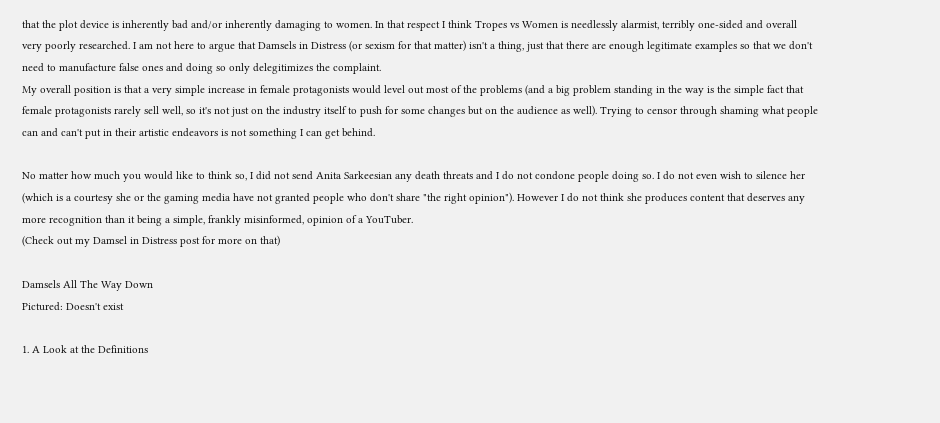that the plot device is inherently bad and/or inherently damaging to women. In that respect I think Tropes vs Women is needlessly alarmist, terribly one-sided and overall very poorly researched. I am not here to argue that Damsels in Distress (or sexism for that matter) isn't a thing, just that there are enough legitimate examples so that we don't need to manufacture false ones and doing so only delegitimizes the complaint.
My overall position is that a very simple increase in female protagonists would level out most of the problems (and a big problem standing in the way is the simple fact that female protagonists rarely sell well, so it's not just on the industry itself to push for some changes but on the audience as well). Trying to censor through shaming what people can and can't put in their artistic endeavors is not something I can get behind.

No matter how much you would like to think so, I did not send Anita Sarkeesian any death threats and I do not condone people doing so. I do not even wish to silence her (which is a courtesy she or the gaming media have not granted people who don't share "the right opinion"). However I do not think she produces content that deserves any more recognition than it being a simple, frankly misinformed, opinion of a YouTuber.
(Check out my Damsel in Distress post for more on that)

Damsels All The Way Down
Pictured: Doesn't exist

1. A Look at the Definitions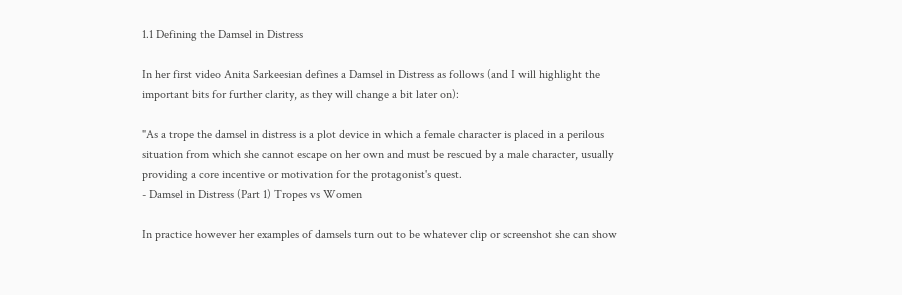1.1 Defining the Damsel in Distress

In her first video Anita Sarkeesian defines a Damsel in Distress as follows (and I will highlight the important bits for further clarity, as they will change a bit later on):

"As a trope the damsel in distress is a plot device in which a female character is placed in a perilous situation from which she cannot escape on her own and must be rescued by a male character, usually providing a core incentive or motivation for the protagonist's quest.
- Damsel in Distress (Part 1) Tropes vs Women

In practice however her examples of damsels turn out to be whatever clip or screenshot she can show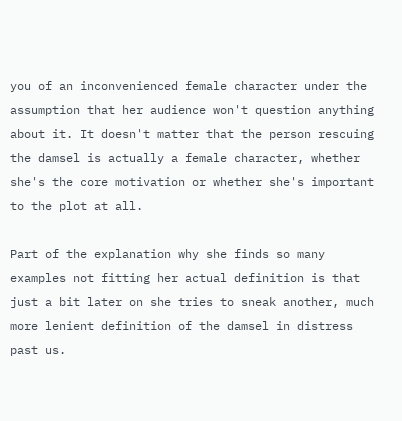you of an inconvenienced female character under the assumption that her audience won't question anything about it. It doesn't matter that the person rescuing the damsel is actually a female character, whether she's the core motivation or whether she's important to the plot at all.

Part of the explanation why she finds so many examples not fitting her actual definition is that just a bit later on she tries to sneak another, much more lenient definition of the damsel in distress past us.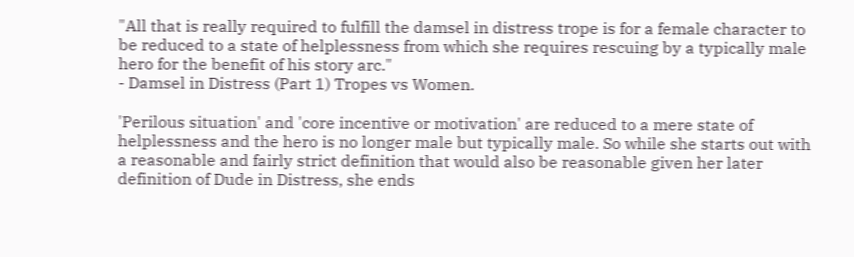"All that is really required to fulfill the damsel in distress trope is for a female character to be reduced to a state of helplessness from which she requires rescuing by a typically male hero for the benefit of his story arc."
- Damsel in Distress (Part 1) Tropes vs Women.

'Perilous situation' and 'core incentive or motivation' are reduced to a mere state of helplessness and the hero is no longer male but typically male. So while she starts out with a reasonable and fairly strict definition that would also be reasonable given her later definition of Dude in Distress, she ends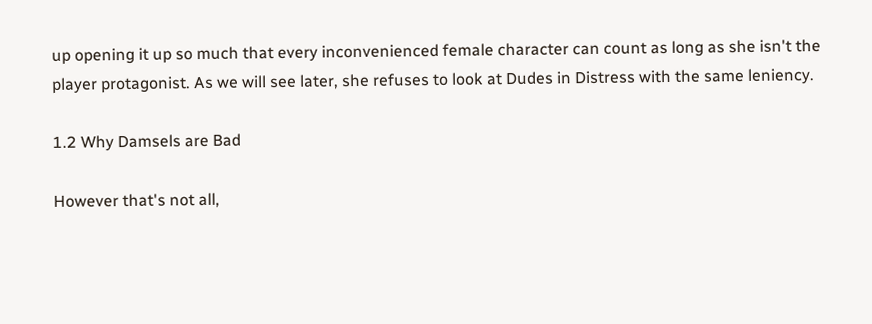up opening it up so much that every inconvenienced female character can count as long as she isn't the player protagonist. As we will see later, she refuses to look at Dudes in Distress with the same leniency.

1.2 Why Damsels are Bad

However that's not all,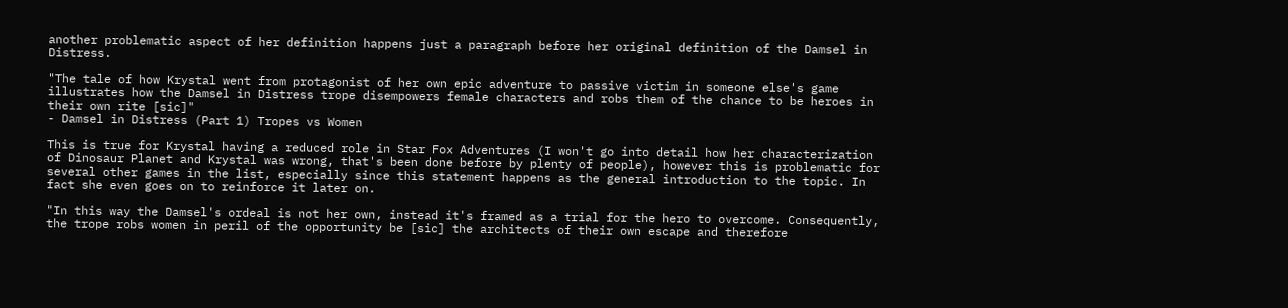another problematic aspect of her definition happens just a paragraph before her original definition of the Damsel in Distress.

"The tale of how Krystal went from protagonist of her own epic adventure to passive victim in someone else's game illustrates how the Damsel in Distress trope disempowers female characters and robs them of the chance to be heroes in their own rite [sic]"
- Damsel in Distress (Part 1) Tropes vs Women

This is true for Krystal having a reduced role in Star Fox Adventures (I won't go into detail how her characterization of Dinosaur Planet and Krystal was wrong, that's been done before by plenty of people), however this is problematic for several other games in the list, especially since this statement happens as the general introduction to the topic. In fact she even goes on to reinforce it later on.

"In this way the Damsel's ordeal is not her own, instead it's framed as a trial for the hero to overcome. Consequently, the trope robs women in peril of the opportunity be [sic] the architects of their own escape and therefore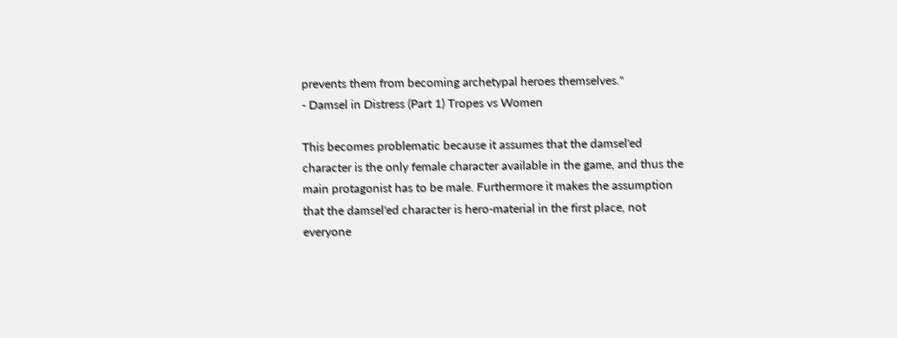prevents them from becoming archetypal heroes themselves."
- Damsel in Distress (Part 1) Tropes vs Women

This becomes problematic because it assumes that the damsel'ed character is the only female character available in the game, and thus the main protagonist has to be male. Furthermore it makes the assumption that the damsel'ed character is hero-material in the first place, not everyone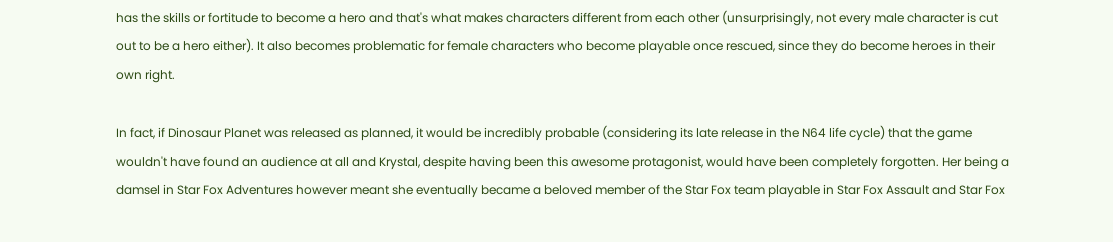has the skills or fortitude to become a hero and that's what makes characters different from each other (unsurprisingly, not every male character is cut out to be a hero either). It also becomes problematic for female characters who become playable once rescued, since they do become heroes in their own right.

In fact, if Dinosaur Planet was released as planned, it would be incredibly probable (considering its late release in the N64 life cycle) that the game wouldn't have found an audience at all and Krystal, despite having been this awesome protagonist, would have been completely forgotten. Her being a damsel in Star Fox Adventures however meant she eventually became a beloved member of the Star Fox team playable in Star Fox Assault and Star Fox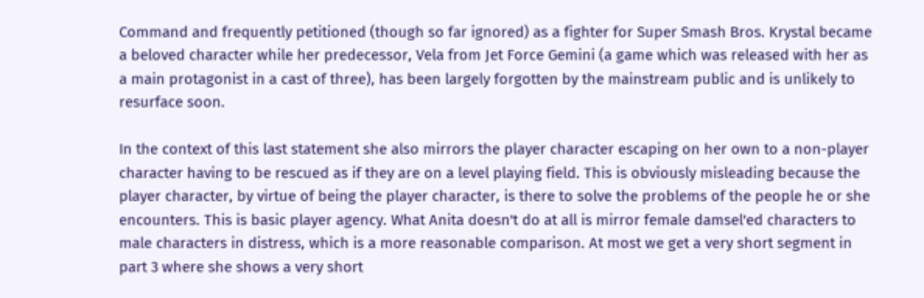Command and frequently petitioned (though so far ignored) as a fighter for Super Smash Bros. Krystal became a beloved character while her predecessor, Vela from Jet Force Gemini (a game which was released with her as a main protagonist in a cast of three), has been largely forgotten by the mainstream public and is unlikely to resurface soon.

In the context of this last statement she also mirrors the player character escaping on her own to a non-player character having to be rescued as if they are on a level playing field. This is obviously misleading because the player character, by virtue of being the player character, is there to solve the problems of the people he or she encounters. This is basic player agency. What Anita doesn't do at all is mirror female damsel'ed characters to male characters in distress, which is a more reasonable comparison. At most we get a very short segment in part 3 where she shows a very short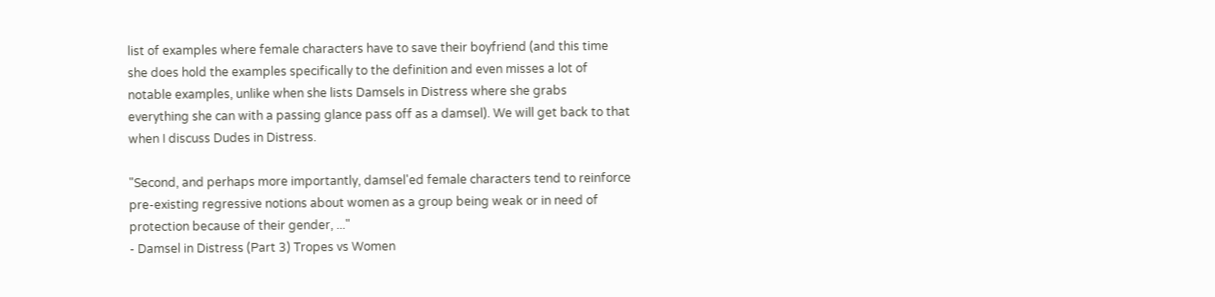list of examples where female characters have to save their boyfriend (and this time she does hold the examples specifically to the definition and even misses a lot of notable examples, unlike when she lists Damsels in Distress where she grabs everything she can with a passing glance pass off as a damsel). We will get back to that when I discuss Dudes in Distress.

"Second, and perhaps more importantly, damsel'ed female characters tend to reinforce pre-existing regressive notions about women as a group being weak or in need of protection because of their gender, ..."
- Damsel in Distress (Part 3) Tropes vs Women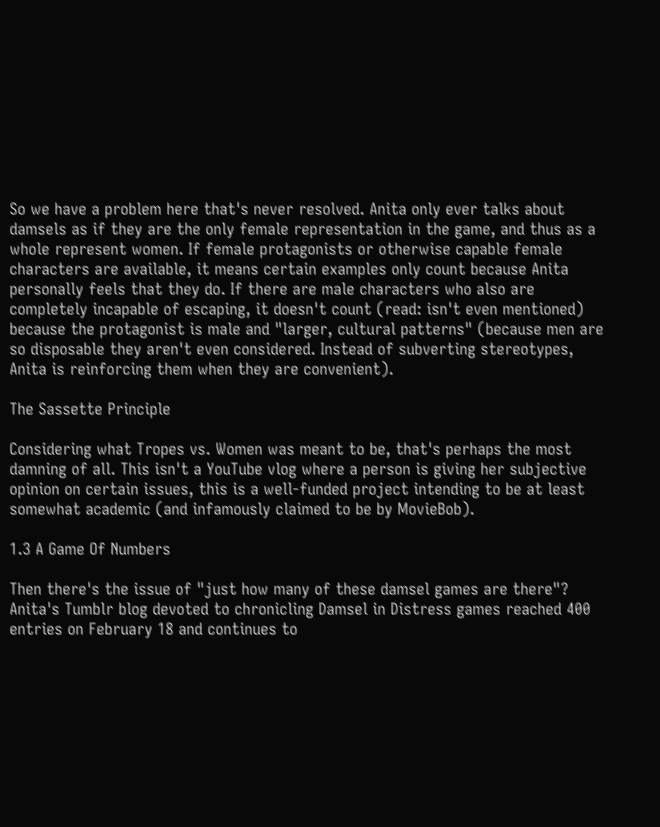So we have a problem here that's never resolved. Anita only ever talks about damsels as if they are the only female representation in the game, and thus as a whole represent women. If female protagonists or otherwise capable female characters are available, it means certain examples only count because Anita personally feels that they do. If there are male characters who also are completely incapable of escaping, it doesn't count (read: isn't even mentioned) because the protagonist is male and "larger, cultural patterns" (because men are so disposable they aren't even considered. Instead of subverting stereotypes, Anita is reinforcing them when they are convenient).

The Sassette Principle

Considering what Tropes vs. Women was meant to be, that's perhaps the most damning of all. This isn't a YouTube vlog where a person is giving her subjective opinion on certain issues, this is a well-funded project intending to be at least somewhat academic (and infamously claimed to be by MovieBob).

1.3 A Game Of Numbers

Then there's the issue of "just how many of these damsel games are there"? Anita's Tumblr blog devoted to chronicling Damsel in Distress games reached 400 entries on February 18 and continues to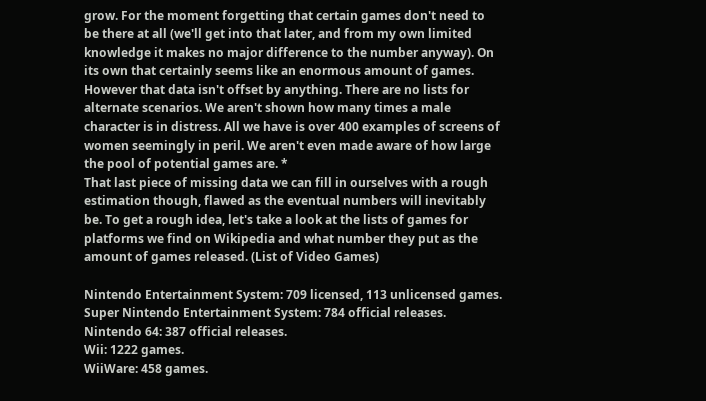grow. For the moment forgetting that certain games don't need to be there at all (we'll get into that later, and from my own limited knowledge it makes no major difference to the number anyway). On its own that certainly seems like an enormous amount of games.
However that data isn't offset by anything. There are no lists for alternate scenarios. We aren't shown how many times a male character is in distress. All we have is over 400 examples of screens of women seemingly in peril. We aren't even made aware of how large the pool of potential games are. *
That last piece of missing data we can fill in ourselves with a rough estimation though, flawed as the eventual numbers will inevitably be. To get a rough idea, let's take a look at the lists of games for platforms we find on Wikipedia and what number they put as the amount of games released. (List of Video Games)

Nintendo Entertainment System: 709 licensed, 113 unlicensed games.
Super Nintendo Entertainment System: 784 official releases.
Nintendo 64: 387 official releases.
Wii: 1222 games.
WiiWare: 458 games.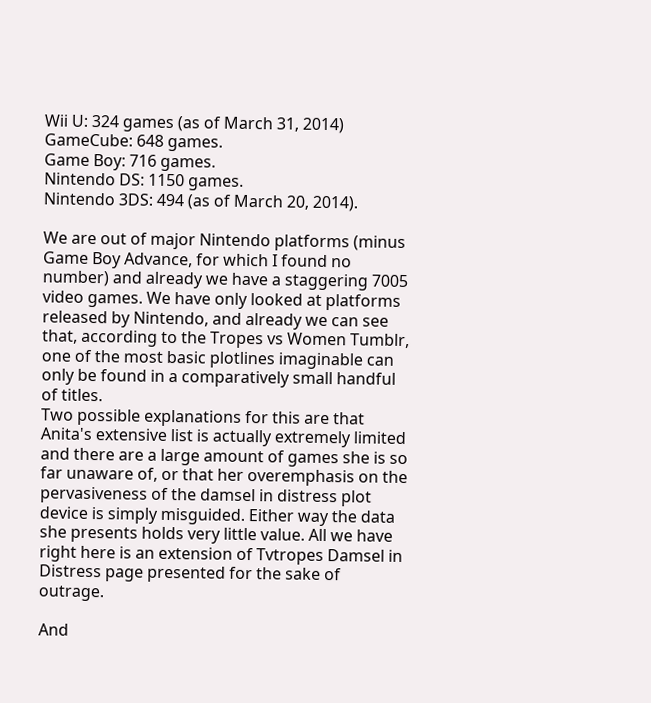Wii U: 324 games (as of March 31, 2014)
GameCube: 648 games.
Game Boy: 716 games.
Nintendo DS: 1150 games.
Nintendo 3DS: 494 (as of March 20, 2014).

We are out of major Nintendo platforms (minus Game Boy Advance, for which I found no number) and already we have a staggering 7005 video games. We have only looked at platforms released by Nintendo, and already we can see that, according to the Tropes vs Women Tumblr, one of the most basic plotlines imaginable can only be found in a comparatively small handful of titles.
Two possible explanations for this are that Anita's extensive list is actually extremely limited and there are a large amount of games she is so far unaware of, or that her overemphasis on the pervasiveness of the damsel in distress plot device is simply misguided. Either way the data she presents holds very little value. All we have right here is an extension of Tvtropes Damsel in Distress page presented for the sake of outrage.

And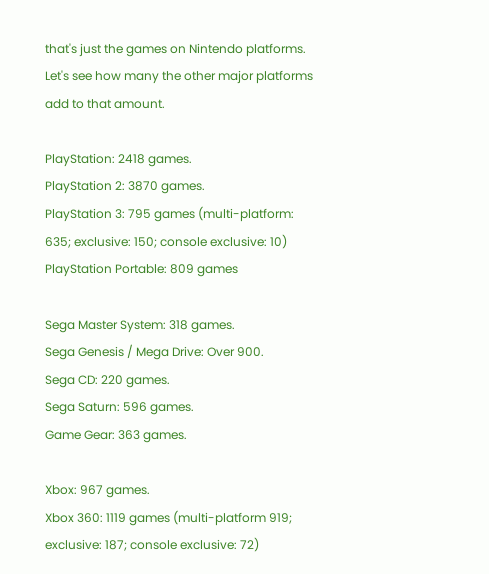that's just the games on Nintendo platforms. Let's see how many the other major platforms add to that amount.

PlayStation: 2418 games.
PlayStation 2: 3870 games.
PlayStation 3: 795 games (multi-platform: 635; exclusive: 150; console exclusive: 10)
PlayStation Portable: 809 games

Sega Master System: 318 games.
Sega Genesis / Mega Drive: Over 900.
Sega CD: 220 games.
Sega Saturn: 596 games.
Game Gear: 363 games.

Xbox: 967 games.
Xbox 360: 1119 games (multi-platform 919; exclusive: 187; console exclusive: 72)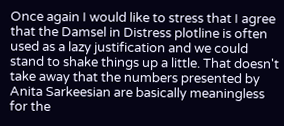Once again I would like to stress that I agree that the Damsel in Distress plotline is often used as a lazy justification and we could stand to shake things up a little. That doesn't take away that the numbers presented by Anita Sarkeesian are basically meaningless for the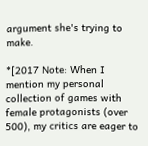argument she's trying to make.

*[2017 Note: When I mention my personal collection of games with female protagonists (over 500), my critics are eager to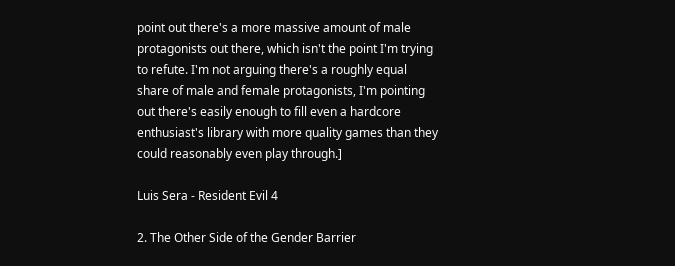point out there's a more massive amount of male protagonists out there, which isn't the point I'm trying to refute. I'm not arguing there's a roughly equal share of male and female protagonists, I'm pointing out there's easily enough to fill even a hardcore enthusiast's library with more quality games than they could reasonably even play through.]

Luis Sera - Resident Evil 4

2. The Other Side of the Gender Barrier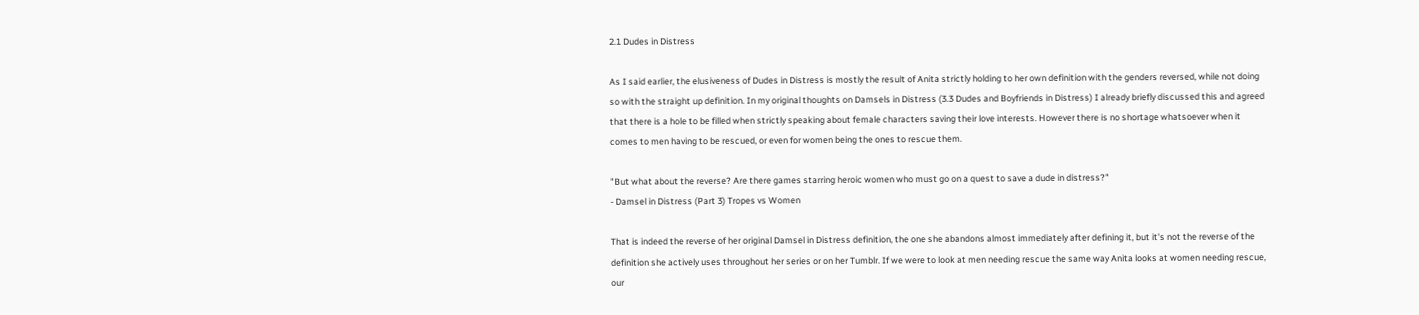2.1 Dudes in Distress

As I said earlier, the elusiveness of Dudes in Distress is mostly the result of Anita strictly holding to her own definition with the genders reversed, while not doing so with the straight up definition. In my original thoughts on Damsels in Distress (3.3 Dudes and Boyfriends in Distress) I already briefly discussed this and agreed that there is a hole to be filled when strictly speaking about female characters saving their love interests. However there is no shortage whatsoever when it comes to men having to be rescued, or even for women being the ones to rescue them.

"But what about the reverse? Are there games starring heroic women who must go on a quest to save a dude in distress?"
- Damsel in Distress (Part 3) Tropes vs Women

That is indeed the reverse of her original Damsel in Distress definition, the one she abandons almost immediately after defining it, but it's not the reverse of the definition she actively uses throughout her series or on her Tumblr. If we were to look at men needing rescue the same way Anita looks at women needing rescue, our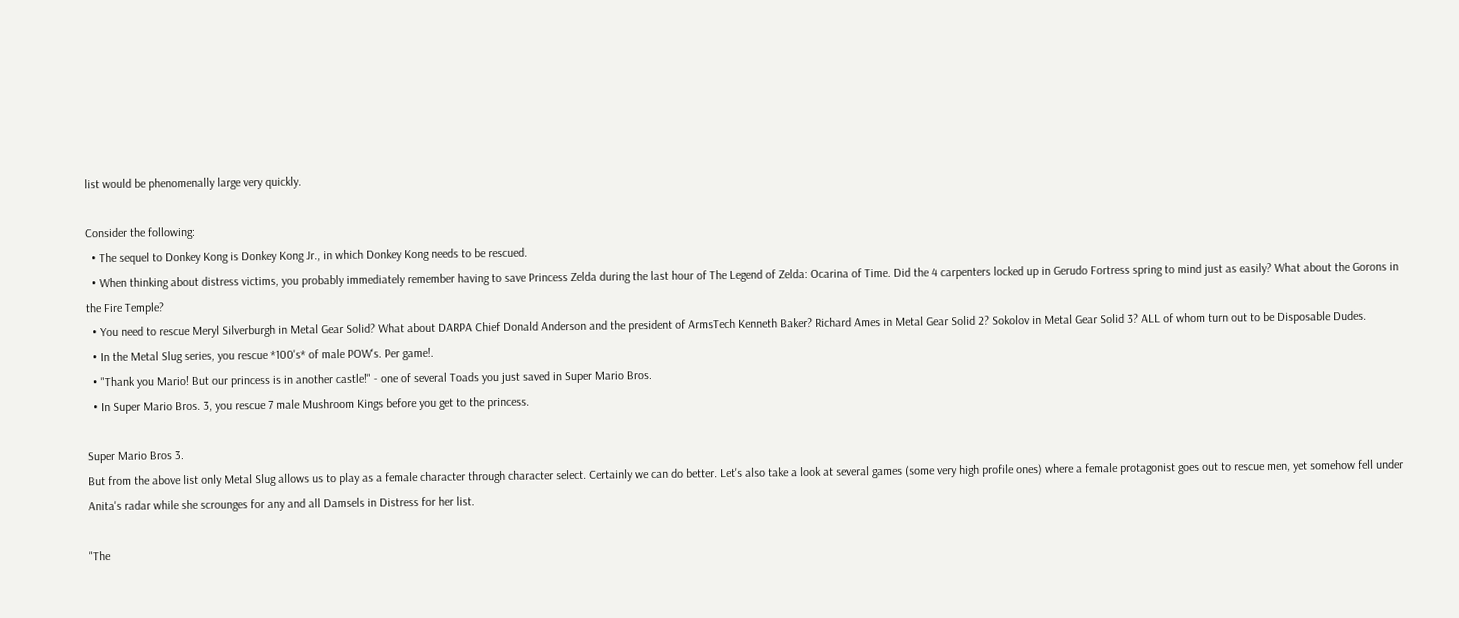list would be phenomenally large very quickly.

Consider the following:
  • The sequel to Donkey Kong is Donkey Kong Jr., in which Donkey Kong needs to be rescued.
  • When thinking about distress victims, you probably immediately remember having to save Princess Zelda during the last hour of The Legend of Zelda: Ocarina of Time. Did the 4 carpenters locked up in Gerudo Fortress spring to mind just as easily? What about the Gorons in the Fire Temple?
  • You need to rescue Meryl Silverburgh in Metal Gear Solid? What about DARPA Chief Donald Anderson and the president of ArmsTech Kenneth Baker? Richard Ames in Metal Gear Solid 2? Sokolov in Metal Gear Solid 3? ALL of whom turn out to be Disposable Dudes.
  • In the Metal Slug series, you rescue *100's* of male POW's. Per game!.
  • "Thank you Mario! But our princess is in another castle!" - one of several Toads you just saved in Super Mario Bros.
  • In Super Mario Bros. 3, you rescue 7 male Mushroom Kings before you get to the princess.

Super Mario Bros 3.
But from the above list only Metal Slug allows us to play as a female character through character select. Certainly we can do better. Let's also take a look at several games (some very high profile ones) where a female protagonist goes out to rescue men, yet somehow fell under Anita's radar while she scrounges for any and all Damsels in Distress for her list.

"The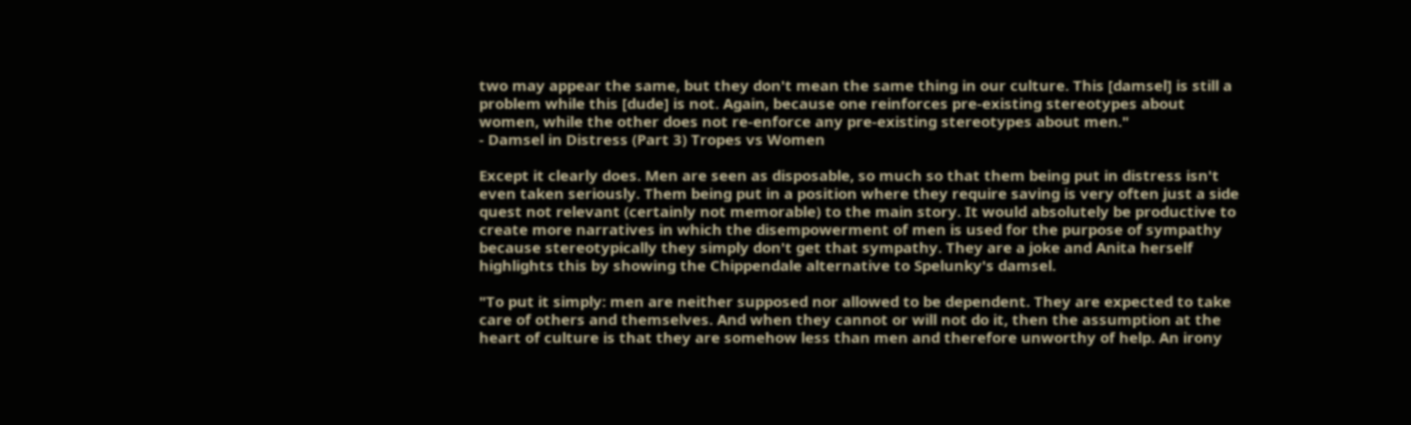two may appear the same, but they don't mean the same thing in our culture. This [damsel] is still a problem while this [dude] is not. Again, because one reinforces pre-existing stereotypes about women, while the other does not re-enforce any pre-existing stereotypes about men."
- Damsel in Distress (Part 3) Tropes vs Women

Except it clearly does. Men are seen as disposable, so much so that them being put in distress isn't even taken seriously. Them being put in a position where they require saving is very often just a side quest not relevant (certainly not memorable) to the main story. It would absolutely be productive to create more narratives in which the disempowerment of men is used for the purpose of sympathy because stereotypically they simply don't get that sympathy. They are a joke and Anita herself highlights this by showing the Chippendale alternative to Spelunky's damsel.

"To put it simply: men are neither supposed nor allowed to be dependent. They are expected to take care of others and themselves. And when they cannot or will not do it, then the assumption at the heart of culture is that they are somehow less than men and therefore unworthy of help. An irony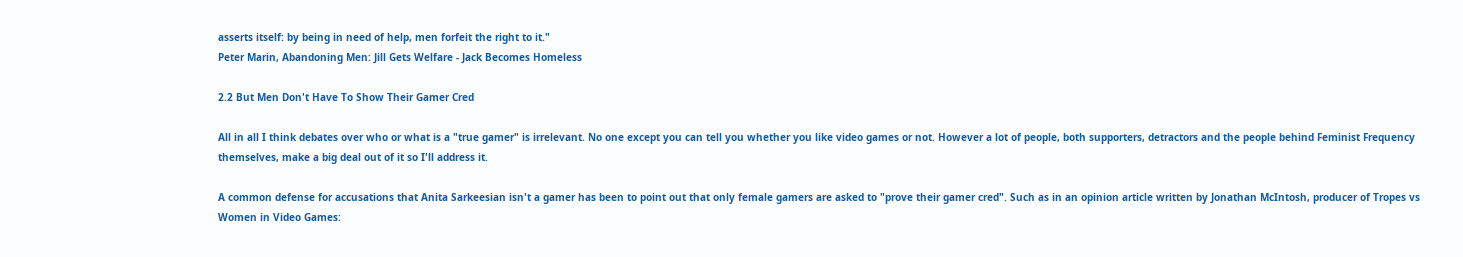asserts itself: by being in need of help, men forfeit the right to it."
Peter Marin, Abandoning Men: Jill Gets Welfare - Jack Becomes Homeless

2.2 But Men Don't Have To Show Their Gamer Cred

All in all I think debates over who or what is a "true gamer" is irrelevant. No one except you can tell you whether you like video games or not. However a lot of people, both supporters, detractors and the people behind Feminist Frequency themselves, make a big deal out of it so I'll address it.

A common defense for accusations that Anita Sarkeesian isn't a gamer has been to point out that only female gamers are asked to "prove their gamer cred". Such as in an opinion article written by Jonathan McIntosh, producer of Tropes vs Women in Video Games: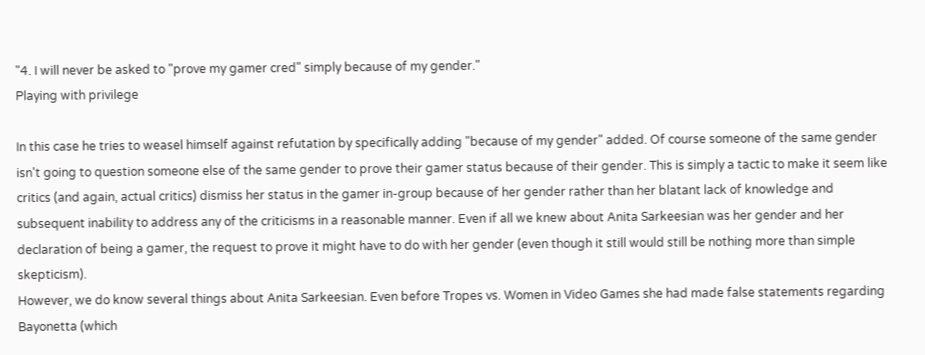"4. I will never be asked to "prove my gamer cred" simply because of my gender."
Playing with privilege

In this case he tries to weasel himself against refutation by specifically adding "because of my gender" added. Of course someone of the same gender isn't going to question someone else of the same gender to prove their gamer status because of their gender. This is simply a tactic to make it seem like critics (and again, actual critics) dismiss her status in the gamer in-group because of her gender rather than her blatant lack of knowledge and subsequent inability to address any of the criticisms in a reasonable manner. Even if all we knew about Anita Sarkeesian was her gender and her declaration of being a gamer, the request to prove it might have to do with her gender (even though it still would still be nothing more than simple skepticism).
However, we do know several things about Anita Sarkeesian. Even before Tropes vs. Women in Video Games she had made false statements regarding Bayonetta (which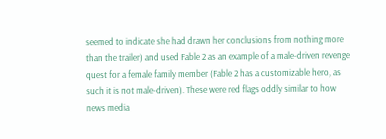seemed to indicate she had drawn her conclusions from nothing more than the trailer) and used Fable 2 as an example of a male-driven revenge quest for a female family member (Fable 2 has a customizable hero, as such it is not male-driven). These were red flags oddly similar to how news media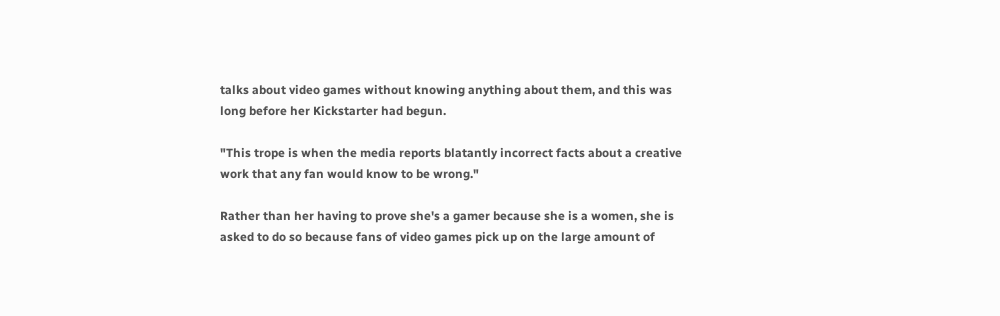talks about video games without knowing anything about them, and this was long before her Kickstarter had begun.

"This trope is when the media reports blatantly incorrect facts about a creative work that any fan would know to be wrong."

Rather than her having to prove she's a gamer because she is a women, she is asked to do so because fans of video games pick up on the large amount of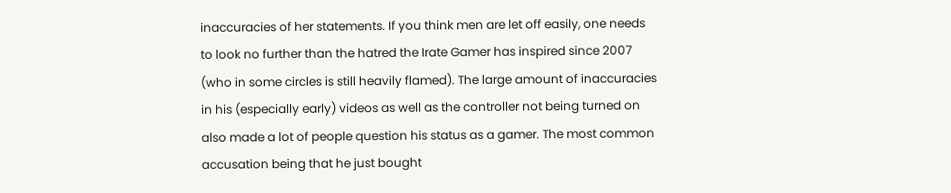inaccuracies of her statements. If you think men are let off easily, one needs to look no further than the hatred the Irate Gamer has inspired since 2007 (who in some circles is still heavily flamed). The large amount of inaccuracies in his (especially early) videos as well as the controller not being turned on also made a lot of people question his status as a gamer. The most common accusation being that he just bought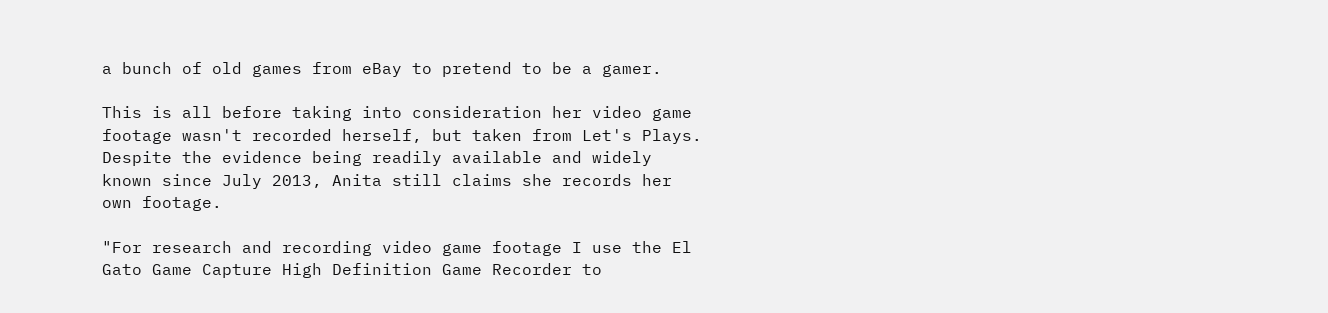a bunch of old games from eBay to pretend to be a gamer.

This is all before taking into consideration her video game footage wasn't recorded herself, but taken from Let's Plays. Despite the evidence being readily available and widely known since July 2013, Anita still claims she records her own footage.

"For research and recording video game footage I use the El Gato Game Capture High Definition Game Recorder to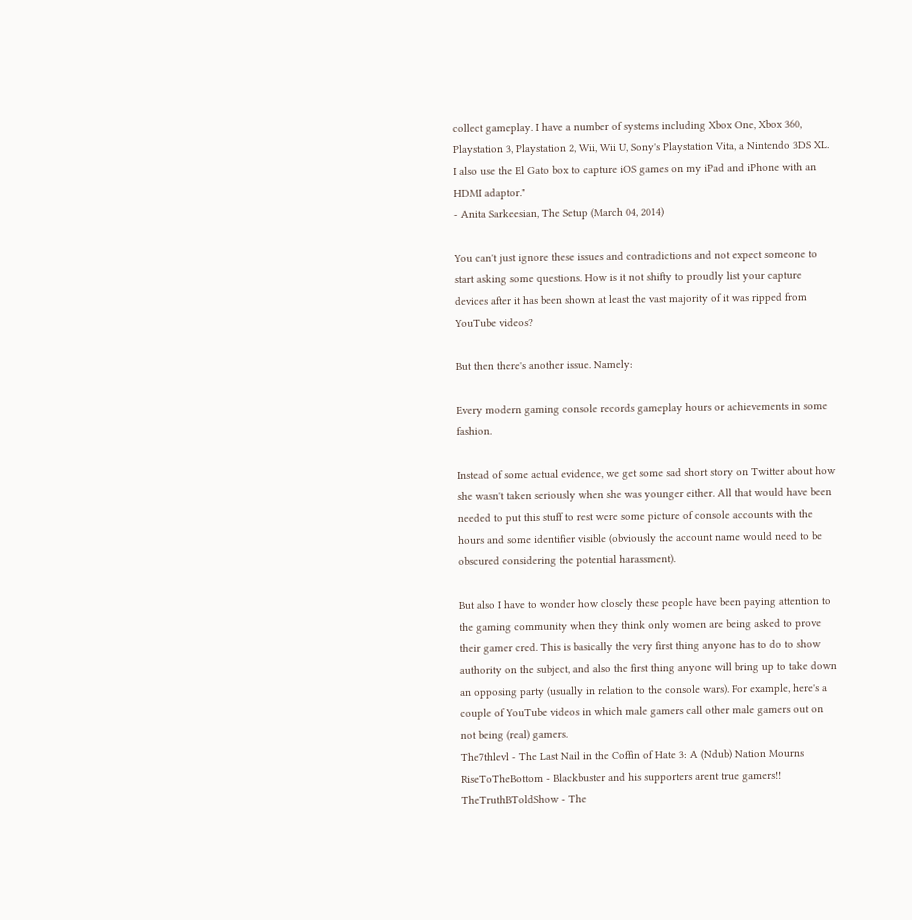collect gameplay. I have a number of systems including Xbox One, Xbox 360, Playstation 3, Playstation 2, Wii, Wii U, Sony's Playstation Vita, a Nintendo 3DS XL. I also use the El Gato box to capture iOS games on my iPad and iPhone with an HDMI adaptor."
- Anita Sarkeesian, The Setup (March 04, 2014)

You can't just ignore these issues and contradictions and not expect someone to start asking some questions. How is it not shifty to proudly list your capture devices after it has been shown at least the vast majority of it was ripped from YouTube videos?

But then there's another issue. Namely:

Every modern gaming console records gameplay hours or achievements in some fashion.

Instead of some actual evidence, we get some sad short story on Twitter about how she wasn't taken seriously when she was younger either. All that would have been needed to put this stuff to rest were some picture of console accounts with the hours and some identifier visible (obviously the account name would need to be obscured considering the potential harassment).

But also I have to wonder how closely these people have been paying attention to the gaming community when they think only women are being asked to prove their gamer cred. This is basically the very first thing anyone has to do to show authority on the subject, and also the first thing anyone will bring up to take down an opposing party (usually in relation to the console wars). For example, here's a couple of YouTube videos in which male gamers call other male gamers out on not being (real) gamers.
The7thlevl - The Last Nail in the Coffin of Hate 3: A (Ndub) Nation Mourns
RiseToTheBottom - Blackbuster and his supporters arent true gamers!!
TheTruthBToldShow - The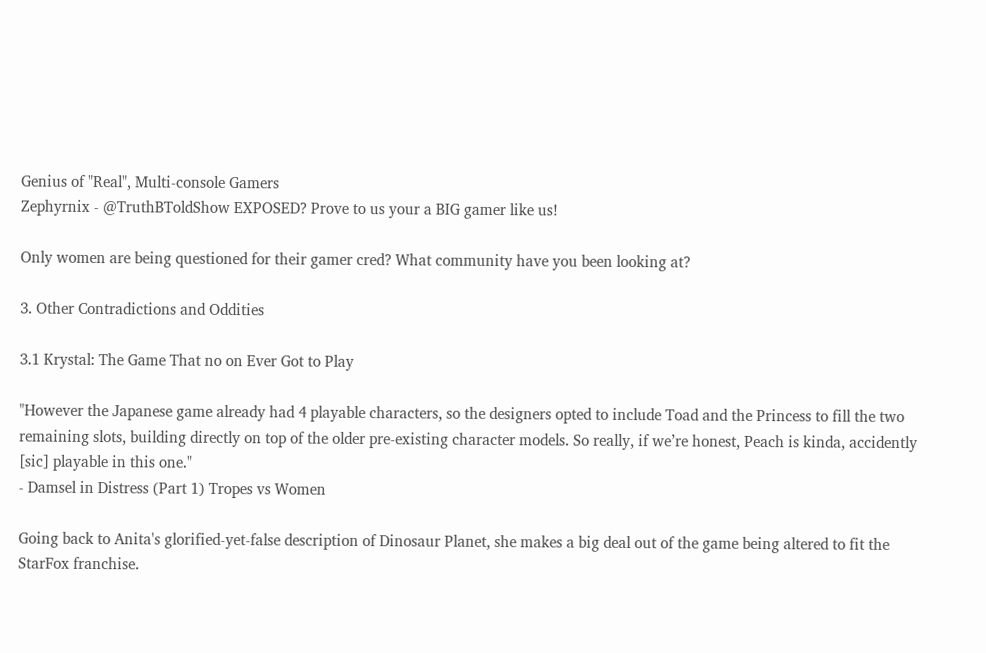Genius of "Real", Multi-console Gamers
Zephyrnix - @TruthBToldShow EXPOSED? Prove to us your a BIG gamer like us!

Only women are being questioned for their gamer cred? What community have you been looking at?

3. Other Contradictions and Oddities

3.1 Krystal: The Game That no on Ever Got to Play

"However the Japanese game already had 4 playable characters, so the designers opted to include Toad and the Princess to fill the two remaining slots, building directly on top of the older pre-existing character models. So really, if we’re honest, Peach is kinda, accidently [sic] playable in this one."
- Damsel in Distress (Part 1) Tropes vs Women

Going back to Anita's glorified-yet-false description of Dinosaur Planet, she makes a big deal out of the game being altered to fit the StarFox franchise.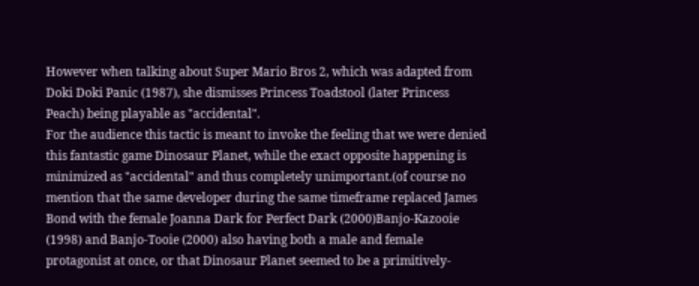However when talking about Super Mario Bros 2, which was adapted from Doki Doki Panic (1987), she dismisses Princess Toadstool (later Princess Peach) being playable as "accidental".
For the audience this tactic is meant to invoke the feeling that we were denied this fantastic game Dinosaur Planet, while the exact opposite happening is minimized as "accidental" and thus completely unimportant.(of course no mention that the same developer during the same timeframe replaced James Bond with the female Joanna Dark for Perfect Dark (2000)Banjo-Kazooie (1998) and Banjo-Tooie (2000) also having both a male and female protagonist at once, or that Dinosaur Planet seemed to be a primitively-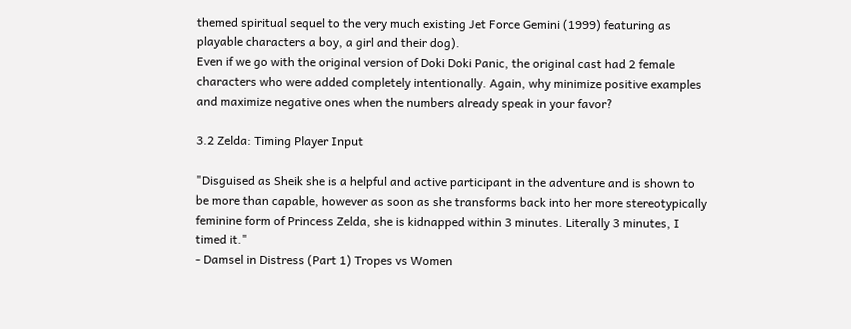themed spiritual sequel to the very much existing Jet Force Gemini (1999) featuring as playable characters a boy, a girl and their dog).
Even if we go with the original version of Doki Doki Panic, the original cast had 2 female characters who were added completely intentionally. Again, why minimize positive examples and maximize negative ones when the numbers already speak in your favor?

3.2 Zelda: Timing Player Input

"Disguised as Sheik she is a helpful and active participant in the adventure and is shown to be more than capable, however as soon as she transforms back into her more stereotypically feminine form of Princess Zelda, she is kidnapped within 3 minutes. Literally 3 minutes, I timed it."
- Damsel in Distress (Part 1) Tropes vs Women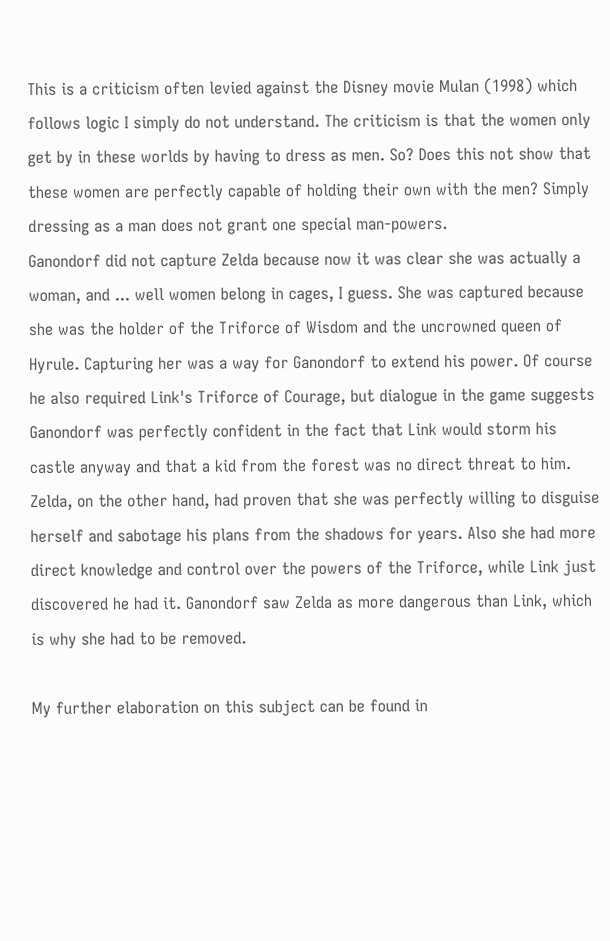This is a criticism often levied against the Disney movie Mulan (1998) which follows logic I simply do not understand. The criticism is that the women only get by in these worlds by having to dress as men. So? Does this not show that these women are perfectly capable of holding their own with the men? Simply dressing as a man does not grant one special man-powers.
Ganondorf did not capture Zelda because now it was clear she was actually a woman, and ... well women belong in cages, I guess. She was captured because she was the holder of the Triforce of Wisdom and the uncrowned queen of Hyrule. Capturing her was a way for Ganondorf to extend his power. Of course he also required Link's Triforce of Courage, but dialogue in the game suggests Ganondorf was perfectly confident in the fact that Link would storm his castle anyway and that a kid from the forest was no direct threat to him. Zelda, on the other hand, had proven that she was perfectly willing to disguise herself and sabotage his plans from the shadows for years. Also she had more direct knowledge and control over the powers of the Triforce, while Link just discovered he had it. Ganondorf saw Zelda as more dangerous than Link, which is why she had to be removed.

My further elaboration on this subject can be found in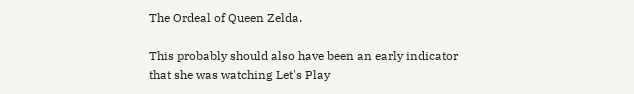The Ordeal of Queen Zelda.

This probably should also have been an early indicator that she was watching Let's Play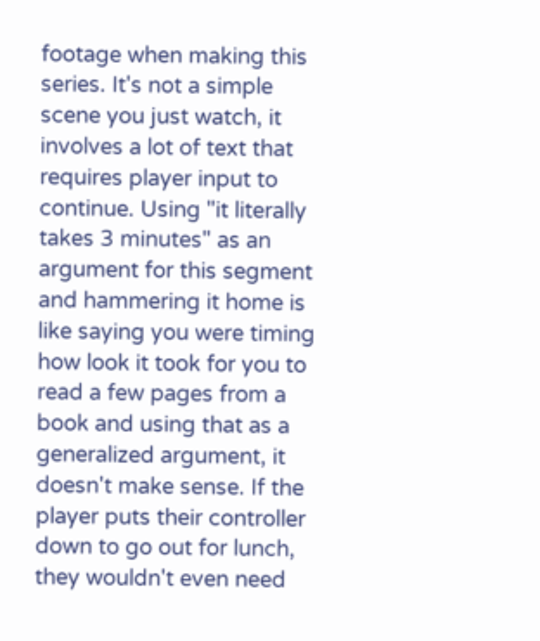footage when making this series. It's not a simple scene you just watch, it involves a lot of text that requires player input to continue. Using "it literally takes 3 minutes" as an argument for this segment and hammering it home is like saying you were timing how look it took for you to read a few pages from a book and using that as a generalized argument, it doesn't make sense. If the player puts their controller down to go out for lunch, they wouldn't even need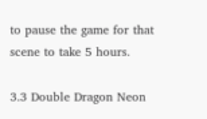to pause the game for that scene to take 5 hours.

3.3 Double Dragon Neon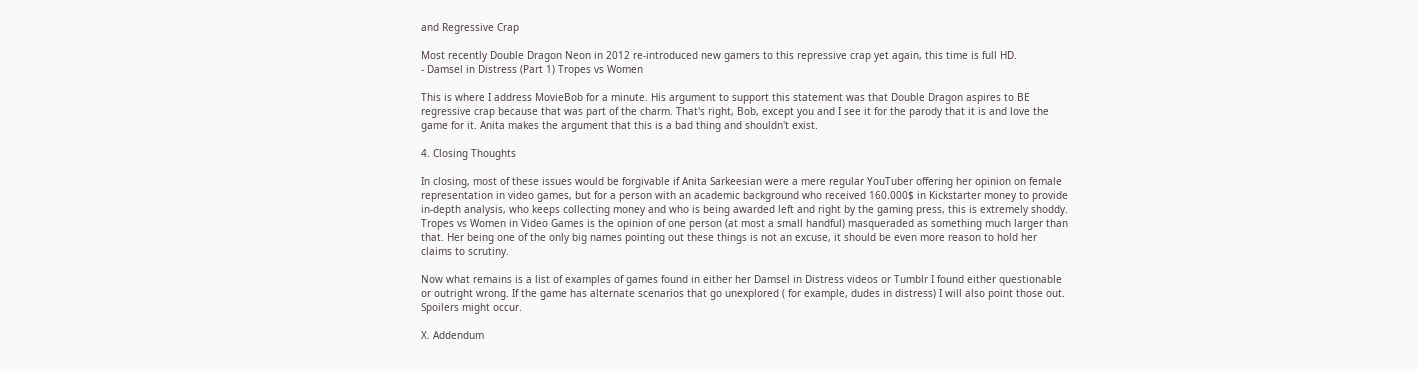and Regressive Crap

Most recently Double Dragon Neon in 2012 re-introduced new gamers to this repressive crap yet again, this time is full HD.
- Damsel in Distress (Part 1) Tropes vs Women

This is where I address MovieBob for a minute. His argument to support this statement was that Double Dragon aspires to BE regressive crap because that was part of the charm. That's right, Bob, except you and I see it for the parody that it is and love the game for it. Anita makes the argument that this is a bad thing and shouldn't exist.

4. Closing Thoughts

In closing, most of these issues would be forgivable if Anita Sarkeesian were a mere regular YouTuber offering her opinion on female representation in video games, but for a person with an academic background who received 160.000$ in Kickstarter money to provide in-depth analysis, who keeps collecting money and who is being awarded left and right by the gaming press, this is extremely shoddy. Tropes vs Women in Video Games is the opinion of one person (at most a small handful) masqueraded as something much larger than that. Her being one of the only big names pointing out these things is not an excuse, it should be even more reason to hold her claims to scrutiny.

Now what remains is a list of examples of games found in either her Damsel in Distress videos or Tumblr I found either questionable or outright wrong. If the game has alternate scenarios that go unexplored ( for example, dudes in distress) I will also point those out. Spoilers might occur.

X. Addendum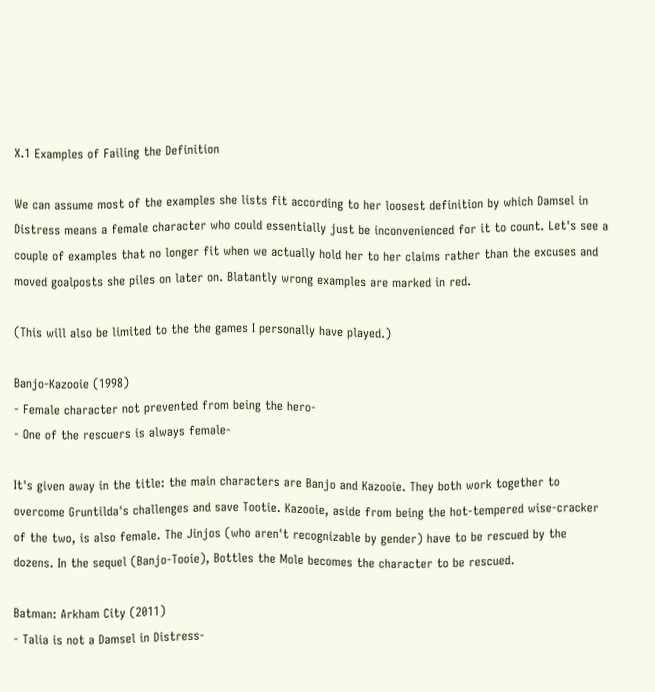X.1 Examples of Failing the Definition

We can assume most of the examples she lists fit according to her loosest definition by which Damsel in Distress means a female character who could essentially just be inconvenienced for it to count. Let's see a couple of examples that no longer fit when we actually hold her to her claims rather than the excuses and moved goalposts she piles on later on. Blatantly wrong examples are marked in red.

(This will also be limited to the the games I personally have played.)

Banjo-Kazooie (1998)
- Female character not prevented from being the hero-
- One of the rescuers is always female-

It's given away in the title: the main characters are Banjo and Kazooie. They both work together to overcome Gruntilda's challenges and save Tootie. Kazooie, aside from being the hot-tempered wise-cracker of the two, is also female. The Jinjos (who aren't recognizable by gender) have to be rescued by the dozens. In the sequel (Banjo-Tooie), Bottles the Mole becomes the character to be rescued.

Batman: Arkham City (2011)
- Talia is not a Damsel in Distress-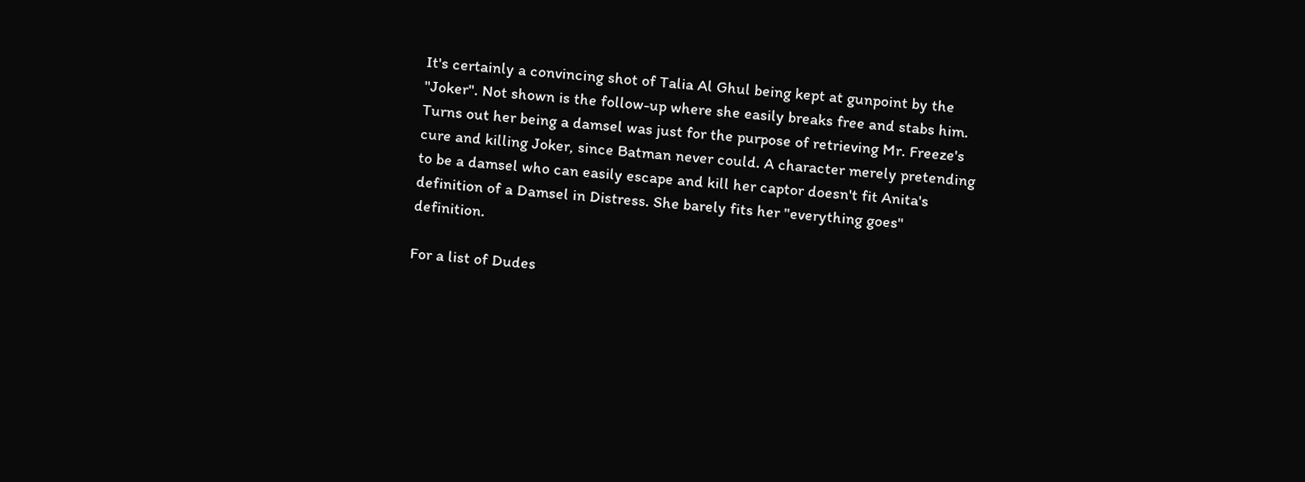It's certainly a convincing shot of Talia Al Ghul being kept at gunpoint by the "Joker". Not shown is the follow-up where she easily breaks free and stabs him. Turns out her being a damsel was just for the purpose of retrieving Mr. Freeze's cure and killing Joker, since Batman never could. A character merely pretending to be a damsel who can easily escape and kill her captor doesn't fit Anita's definition of a Damsel in Distress. She barely fits her "everything goes" definition.

For a list of Dudes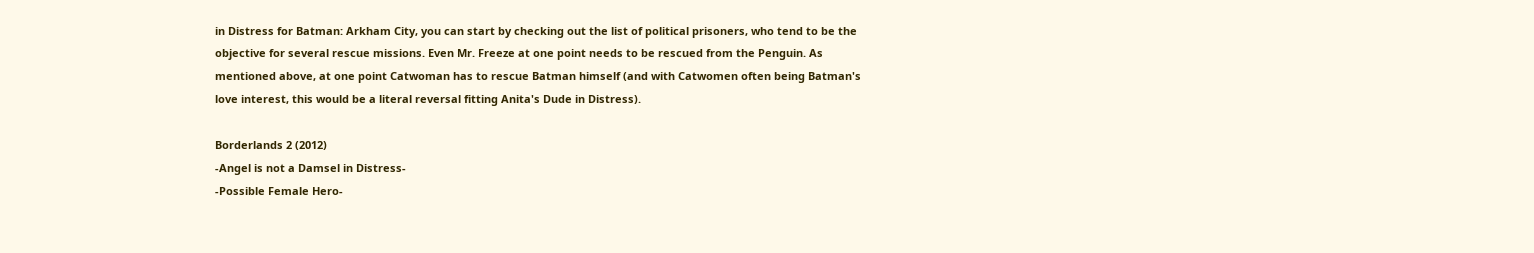in Distress for Batman: Arkham City, you can start by checking out the list of political prisoners, who tend to be the objective for several rescue missions. Even Mr. Freeze at one point needs to be rescued from the Penguin. As mentioned above, at one point Catwoman has to rescue Batman himself (and with Catwomen often being Batman's love interest, this would be a literal reversal fitting Anita's Dude in Distress).

Borderlands 2 (2012)
-Angel is not a Damsel in Distress-
-Possible Female Hero-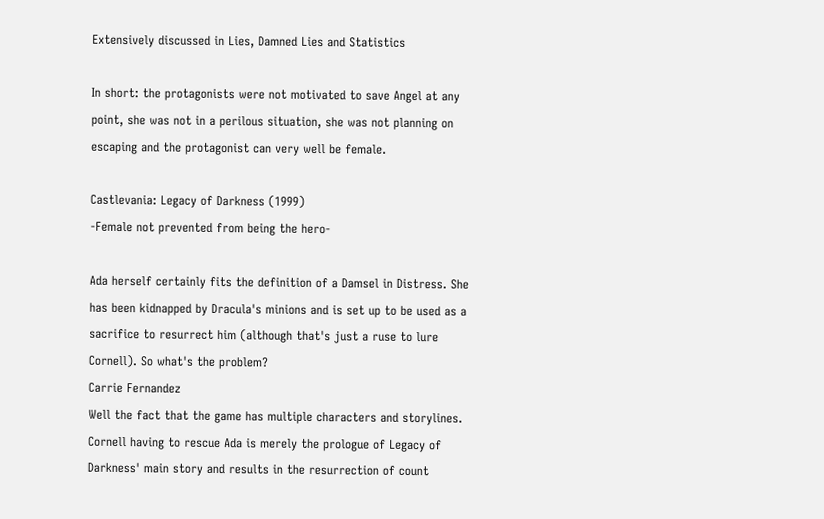Extensively discussed in Lies, Damned Lies and Statistics

In short: the protagonists were not motivated to save Angel at any point, she was not in a perilous situation, she was not planning on escaping and the protagonist can very well be female.

Castlevania: Legacy of Darkness (1999)
-Female not prevented from being the hero-

Ada herself certainly fits the definition of a Damsel in Distress. She has been kidnapped by Dracula's minions and is set up to be used as a sacrifice to resurrect him (although that's just a ruse to lure Cornell). So what's the problem?
Carrie Fernandez
Well the fact that the game has multiple characters and storylines. Cornell having to rescue Ada is merely the prologue of Legacy of Darkness' main story and results in the resurrection of count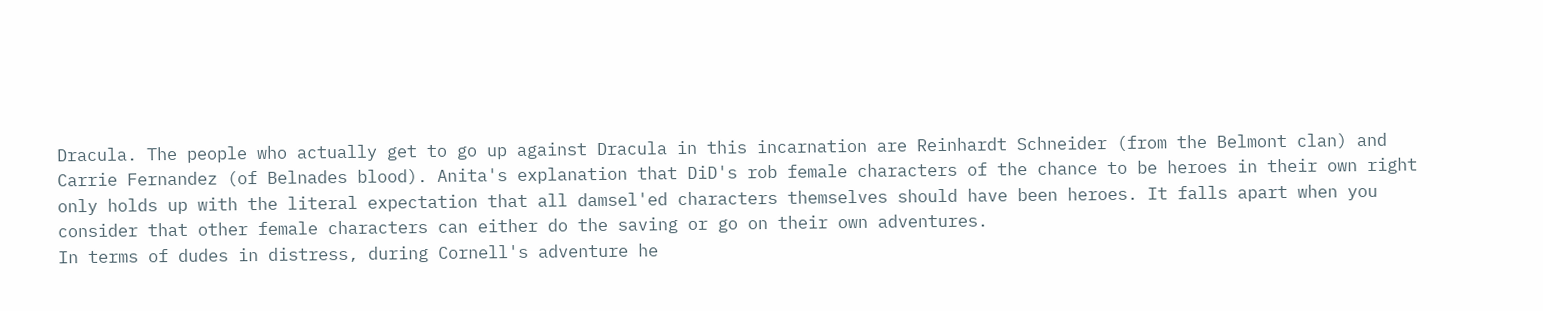Dracula. The people who actually get to go up against Dracula in this incarnation are Reinhardt Schneider (from the Belmont clan) and Carrie Fernandez (of Belnades blood). Anita's explanation that DiD's rob female characters of the chance to be heroes in their own right only holds up with the literal expectation that all damsel'ed characters themselves should have been heroes. It falls apart when you consider that other female characters can either do the saving or go on their own adventures.
In terms of dudes in distress, during Cornell's adventure he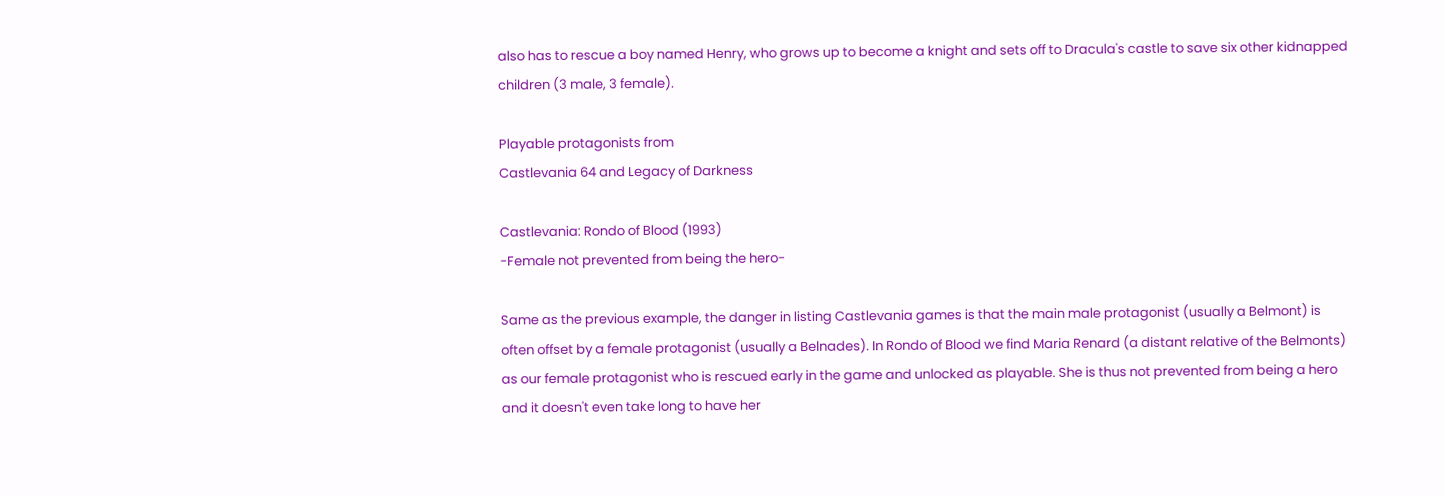also has to rescue a boy named Henry, who grows up to become a knight and sets off to Dracula's castle to save six other kidnapped children (3 male, 3 female).

Playable protagonists from
Castlevania 64 and Legacy of Darkness

Castlevania: Rondo of Blood (1993)
-Female not prevented from being the hero-

Same as the previous example, the danger in listing Castlevania games is that the main male protagonist (usually a Belmont) is often offset by a female protagonist (usually a Belnades). In Rondo of Blood we find Maria Renard (a distant relative of the Belmonts) as our female protagonist who is rescued early in the game and unlocked as playable. She is thus not prevented from being a hero and it doesn't even take long to have her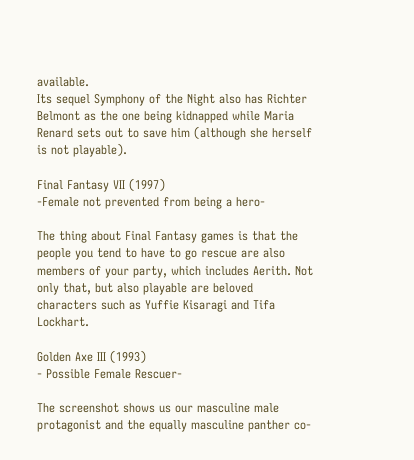available.
Its sequel Symphony of the Night also has Richter Belmont as the one being kidnapped while Maria Renard sets out to save him (although she herself is not playable).

Final Fantasy VII (1997)
-Female not prevented from being a hero-

The thing about Final Fantasy games is that the people you tend to have to go rescue are also members of your party, which includes Aerith. Not only that, but also playable are beloved characters such as Yuffie Kisaragi and Tifa Lockhart.

Golden Axe III (1993)
- Possible Female Rescuer-

The screenshot shows us our masculine male protagonist and the equally masculine panther co-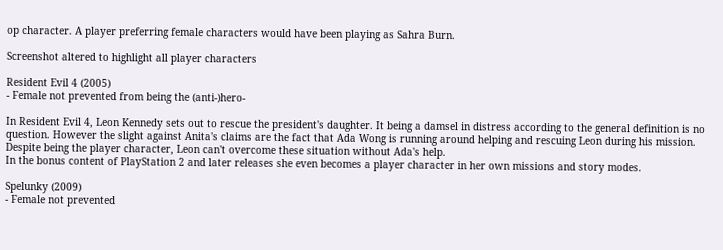op character. A player preferring female characters would have been playing as Sahra Burn.

Screenshot altered to highlight all player characters

Resident Evil 4 (2005)
- Female not prevented from being the (anti-)hero-

In Resident Evil 4, Leon Kennedy sets out to rescue the president's daughter. It being a damsel in distress according to the general definition is no question. However the slight against Anita's claims are the fact that Ada Wong is running around helping and rescuing Leon during his mission. Despite being the player character, Leon can't overcome these situation without Ada's help.
In the bonus content of PlayStation 2 and later releases she even becomes a player character in her own missions and story modes.

Spelunky (2009)
- Female not prevented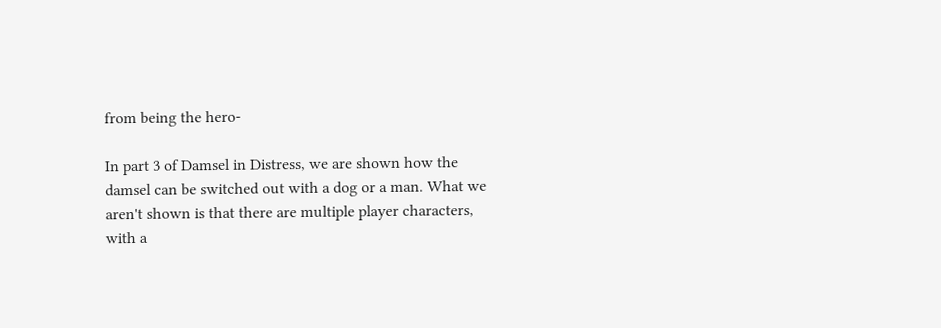from being the hero-

In part 3 of Damsel in Distress, we are shown how the damsel can be switched out with a dog or a man. What we aren't shown is that there are multiple player characters, with a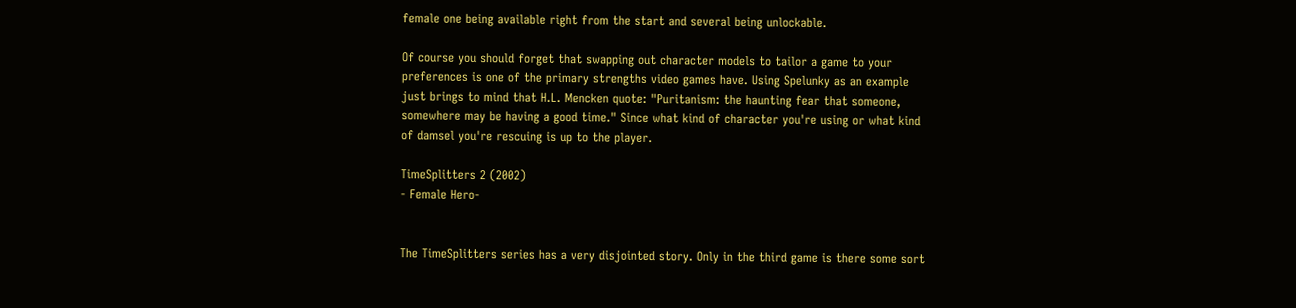female one being available right from the start and several being unlockable.

Of course you should forget that swapping out character models to tailor a game to your preferences is one of the primary strengths video games have. Using Spelunky as an example just brings to mind that H.L. Mencken quote: "Puritanism: the haunting fear that someone, somewhere may be having a good time." Since what kind of character you're using or what kind of damsel you're rescuing is up to the player.

TimeSplitters 2 (2002)
- Female Hero-


The TimeSplitters series has a very disjointed story. Only in the third game is there some sort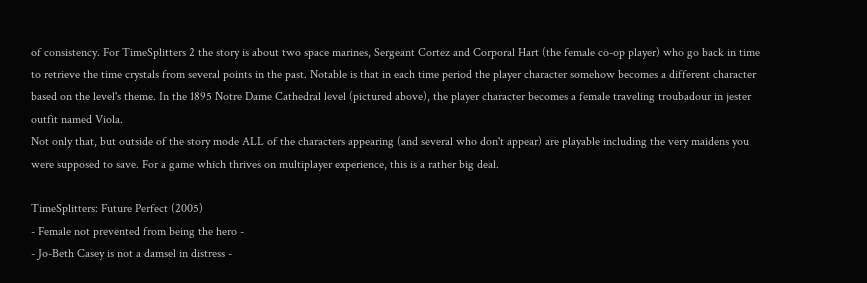of consistency. For TimeSplitters 2 the story is about two space marines, Sergeant Cortez and Corporal Hart (the female co-op player) who go back in time to retrieve the time crystals from several points in the past. Notable is that in each time period the player character somehow becomes a different character based on the level's theme. In the 1895 Notre Dame Cathedral level (pictured above), the player character becomes a female traveling troubadour in jester outfit named Viola.
Not only that, but outside of the story mode ALL of the characters appearing (and several who don't appear) are playable including the very maidens you were supposed to save. For a game which thrives on multiplayer experience, this is a rather big deal.

TimeSplitters: Future Perfect (2005)
- Female not prevented from being the hero -
- Jo-Beth Casey is not a damsel in distress -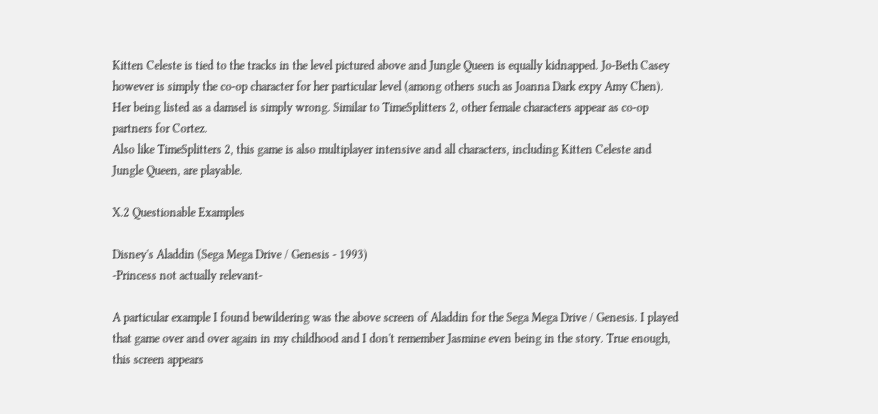Kitten Celeste is tied to the tracks in the level pictured above and Jungle Queen is equally kidnapped. Jo-Beth Casey however is simply the co-op character for her particular level (among others such as Joanna Dark expy Amy Chen). Her being listed as a damsel is simply wrong. Similar to TimeSplitters 2, other female characters appear as co-op partners for Cortez.
Also like TimeSplitters 2, this game is also multiplayer intensive and all characters, including Kitten Celeste and Jungle Queen, are playable.

X.2 Questionable Examples

Disney's Aladdin (Sega Mega Drive / Genesis - 1993)
-Princess not actually relevant-

A particular example I found bewildering was the above screen of Aladdin for the Sega Mega Drive / Genesis. I played that game over and over again in my childhood and I don't remember Jasmine even being in the story. True enough, this screen appears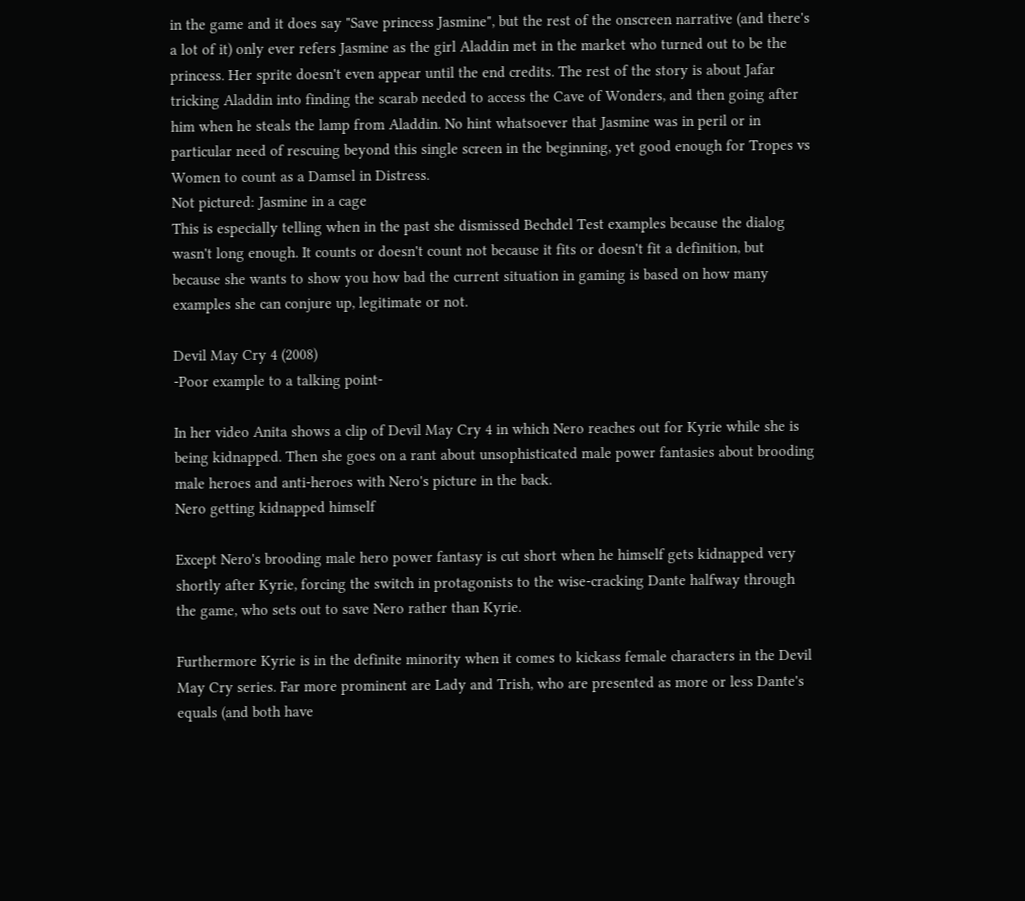in the game and it does say "Save princess Jasmine", but the rest of the onscreen narrative (and there's a lot of it) only ever refers Jasmine as the girl Aladdin met in the market who turned out to be the princess. Her sprite doesn't even appear until the end credits. The rest of the story is about Jafar tricking Aladdin into finding the scarab needed to access the Cave of Wonders, and then going after him when he steals the lamp from Aladdin. No hint whatsoever that Jasmine was in peril or in particular need of rescuing beyond this single screen in the beginning, yet good enough for Tropes vs Women to count as a Damsel in Distress.
Not pictured: Jasmine in a cage
This is especially telling when in the past she dismissed Bechdel Test examples because the dialog wasn't long enough. It counts or doesn't count not because it fits or doesn't fit a definition, but because she wants to show you how bad the current situation in gaming is based on how many examples she can conjure up, legitimate or not.

Devil May Cry 4 (2008)
-Poor example to a talking point-

In her video Anita shows a clip of Devil May Cry 4 in which Nero reaches out for Kyrie while she is being kidnapped. Then she goes on a rant about unsophisticated male power fantasies about brooding male heroes and anti-heroes with Nero's picture in the back.
Nero getting kidnapped himself

Except Nero's brooding male hero power fantasy is cut short when he himself gets kidnapped very shortly after Kyrie, forcing the switch in protagonists to the wise-cracking Dante halfway through the game, who sets out to save Nero rather than Kyrie.

Furthermore Kyrie is in the definite minority when it comes to kickass female characters in the Devil May Cry series. Far more prominent are Lady and Trish, who are presented as more or less Dante's equals (and both have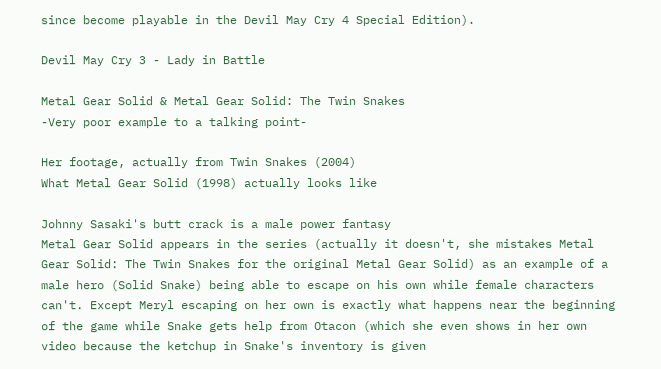since become playable in the Devil May Cry 4 Special Edition).

Devil May Cry 3 - Lady in Battle

Metal Gear Solid & Metal Gear Solid: The Twin Snakes
-Very poor example to a talking point-

Her footage, actually from Twin Snakes (2004)
What Metal Gear Solid (1998) actually looks like

Johnny Sasaki's butt crack is a male power fantasy
Metal Gear Solid appears in the series (actually it doesn't, she mistakes Metal Gear Solid: The Twin Snakes for the original Metal Gear Solid) as an example of a male hero (Solid Snake) being able to escape on his own while female characters can't. Except Meryl escaping on her own is exactly what happens near the beginning of the game while Snake gets help from Otacon (which she even shows in her own video because the ketchup in Snake's inventory is given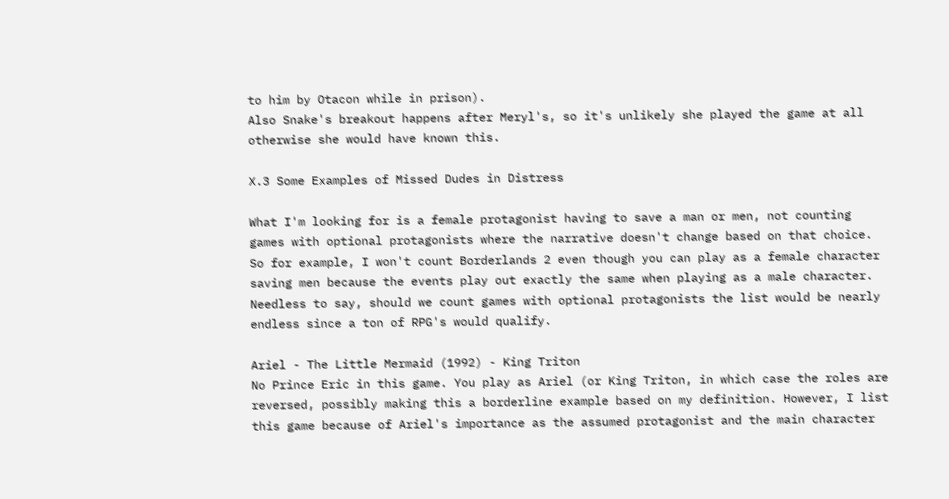to him by Otacon while in prison).
Also Snake's breakout happens after Meryl's, so it's unlikely she played the game at all otherwise she would have known this.

X.3 Some Examples of Missed Dudes in Distress

What I'm looking for is a female protagonist having to save a man or men, not counting games with optional protagonists where the narrative doesn't change based on that choice. So for example, I won't count Borderlands 2 even though you can play as a female character saving men because the events play out exactly the same when playing as a male character. Needless to say, should we count games with optional protagonists the list would be nearly endless since a ton of RPG's would qualify.

Ariel - The Little Mermaid (1992) - King Triton
No Prince Eric in this game. You play as Ariel (or King Triton, in which case the roles are reversed, possibly making this a borderline example based on my definition. However, I list this game because of Ariel's importance as the assumed protagonist and the main character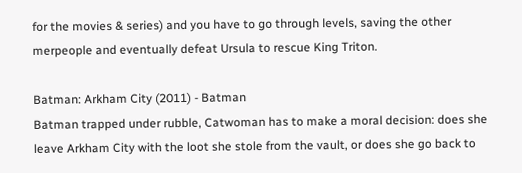for the movies & series) and you have to go through levels, saving the other merpeople and eventually defeat Ursula to rescue King Triton.

Batman: Arkham City (2011) - Batman
Batman trapped under rubble, Catwoman has to make a moral decision: does she leave Arkham City with the loot she stole from the vault, or does she go back to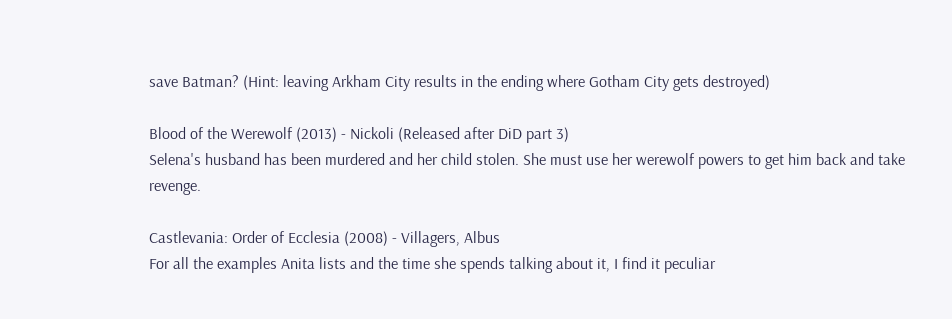save Batman? (Hint: leaving Arkham City results in the ending where Gotham City gets destroyed)

Blood of the Werewolf (2013) - Nickoli (Released after DiD part 3)
Selena's husband has been murdered and her child stolen. She must use her werewolf powers to get him back and take revenge.

Castlevania: Order of Ecclesia (2008) - Villagers, Albus
For all the examples Anita lists and the time she spends talking about it, I find it peculiar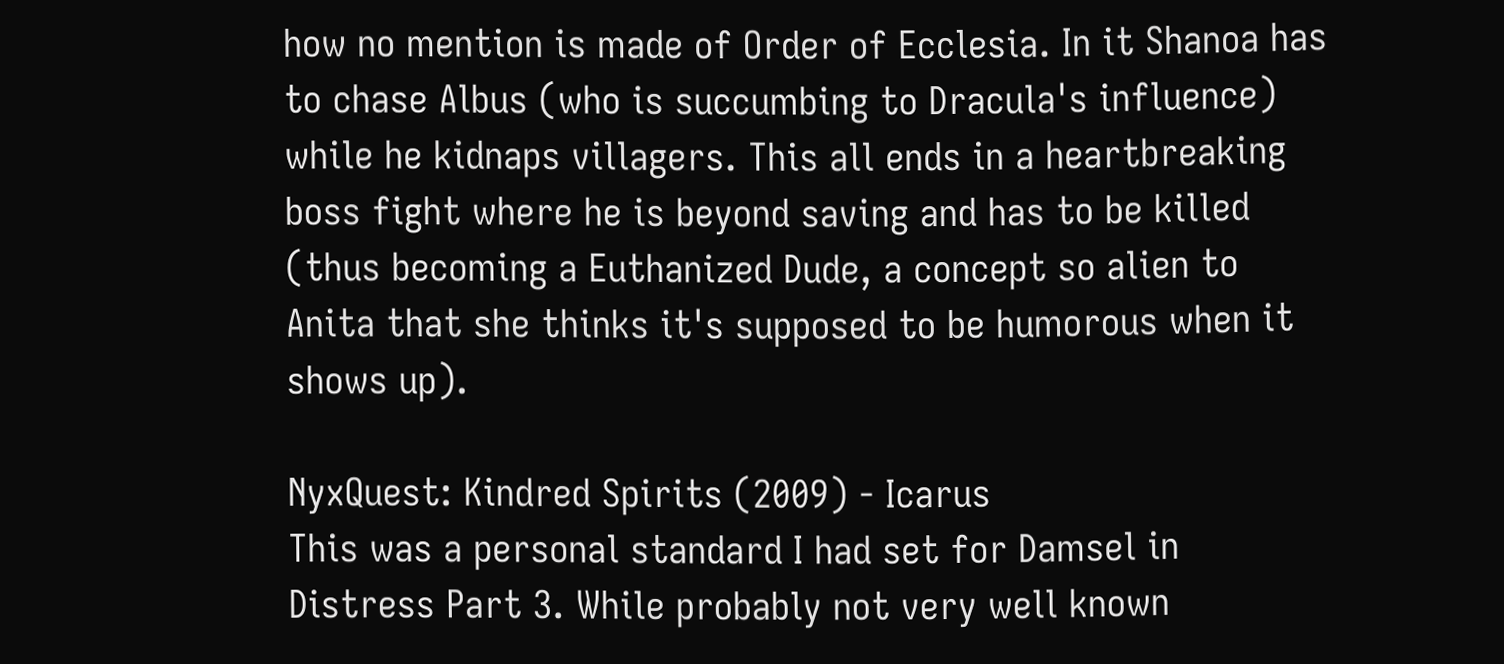how no mention is made of Order of Ecclesia. In it Shanoa has to chase Albus (who is succumbing to Dracula's influence) while he kidnaps villagers. This all ends in a heartbreaking boss fight where he is beyond saving and has to be killed (thus becoming a Euthanized Dude, a concept so alien to Anita that she thinks it's supposed to be humorous when it shows up).

NyxQuest: Kindred Spirits (2009) - Icarus
This was a personal standard I had set for Damsel in Distress Part 3. While probably not very well known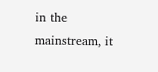in the mainstream, it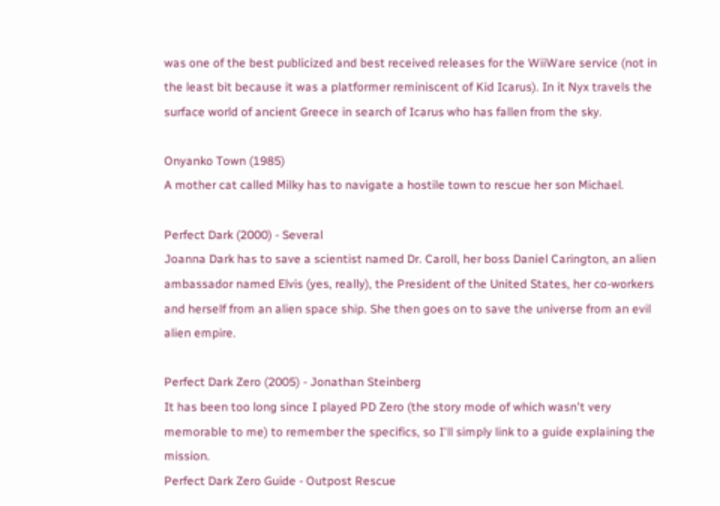was one of the best publicized and best received releases for the WiiWare service (not in the least bit because it was a platformer reminiscent of Kid Icarus). In it Nyx travels the surface world of ancient Greece in search of Icarus who has fallen from the sky.

Onyanko Town (1985)
A mother cat called Milky has to navigate a hostile town to rescue her son Michael.

Perfect Dark (2000) - Several
Joanna Dark has to save a scientist named Dr. Caroll, her boss Daniel Carington, an alien ambassador named Elvis (yes, really), the President of the United States, her co-workers and herself from an alien space ship. She then goes on to save the universe from an evil alien empire.

Perfect Dark Zero (2005) - Jonathan Steinberg
It has been too long since I played PD Zero (the story mode of which wasn't very memorable to me) to remember the specifics, so I'll simply link to a guide explaining the mission.
Perfect Dark Zero Guide - Outpost Rescue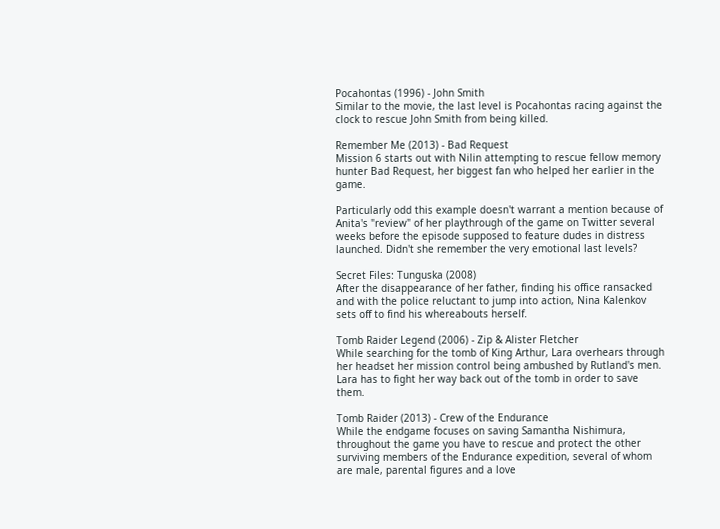Pocahontas (1996) - John Smith
Similar to the movie, the last level is Pocahontas racing against the clock to rescue John Smith from being killed.

Remember Me (2013) - Bad Request
Mission 6 starts out with Nilin attempting to rescue fellow memory hunter Bad Request, her biggest fan who helped her earlier in the game.

Particularly odd this example doesn't warrant a mention because of Anita's "review" of her playthrough of the game on Twitter several weeks before the episode supposed to feature dudes in distress launched. Didn't she remember the very emotional last levels?

Secret Files: Tunguska (2008)
After the disappearance of her father, finding his office ransacked and with the police reluctant to jump into action, Nina Kalenkov sets off to find his whereabouts herself.

Tomb Raider Legend (2006) - Zip & Alister Fletcher
While searching for the tomb of King Arthur, Lara overhears through her headset her mission control being ambushed by Rutland's men. Lara has to fight her way back out of the tomb in order to save them.

Tomb Raider (2013) - Crew of the Endurance
While the endgame focuses on saving Samantha Nishimura, throughout the game you have to rescue and protect the other surviving members of the Endurance expedition, several of whom are male, parental figures and a love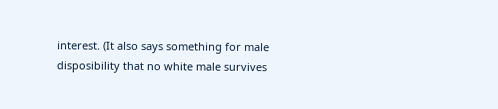interest. (It also says something for male disposibility that no white male survives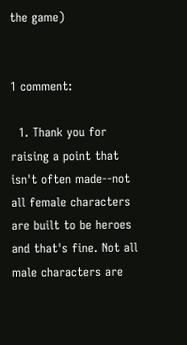the game)


1 comment:

  1. Thank you for raising a point that isn't often made--not all female characters are built to be heroes and that's fine. Not all male characters are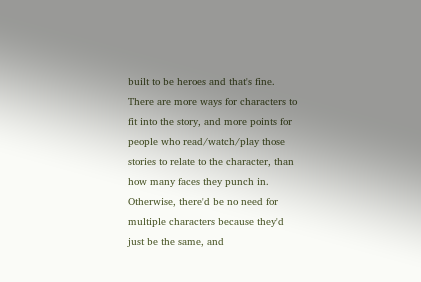built to be heroes and that's fine. There are more ways for characters to fit into the story, and more points for people who read/watch/play those stories to relate to the character, than how many faces they punch in. Otherwise, there'd be no need for multiple characters because they'd just be the same, and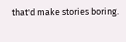that'd make stories boring.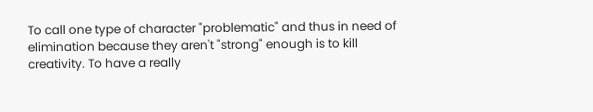To call one type of character "problematic" and thus in need of elimination because they aren't "strong" enough is to kill creativity. To have a really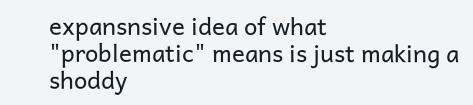expansnsive idea of what "problematic" means is just making a shoddy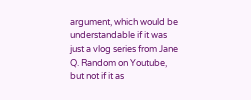argument, which would be understandable if it was just a vlog series from Jane Q. Random on Youtube, but not if it as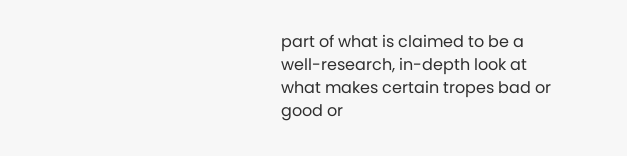part of what is claimed to be a well-research, in-depth look at what makes certain tropes bad or good or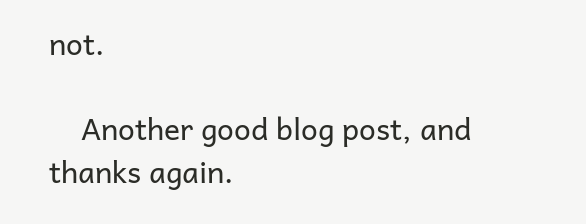not.

    Another good blog post, and thanks again.